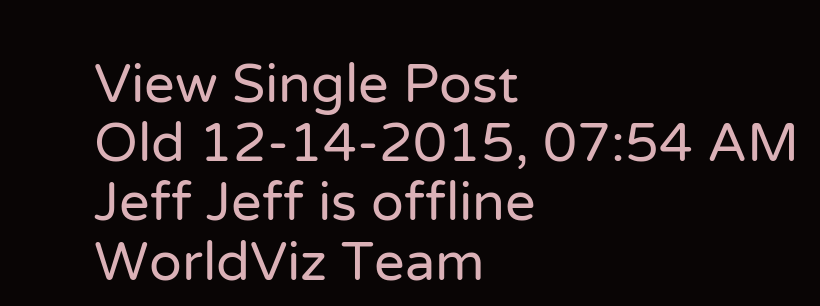View Single Post
Old 12-14-2015, 07:54 AM
Jeff Jeff is offline
WorldViz Team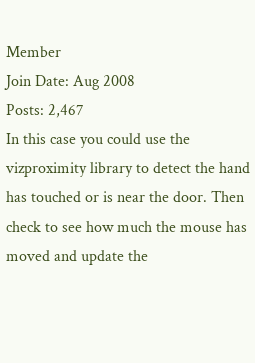Member
Join Date: Aug 2008
Posts: 2,467
In this case you could use the vizproximity library to detect the hand has touched or is near the door. Then check to see how much the mouse has moved and update the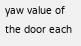yaw value of the door each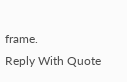frame.
Reply With Quote